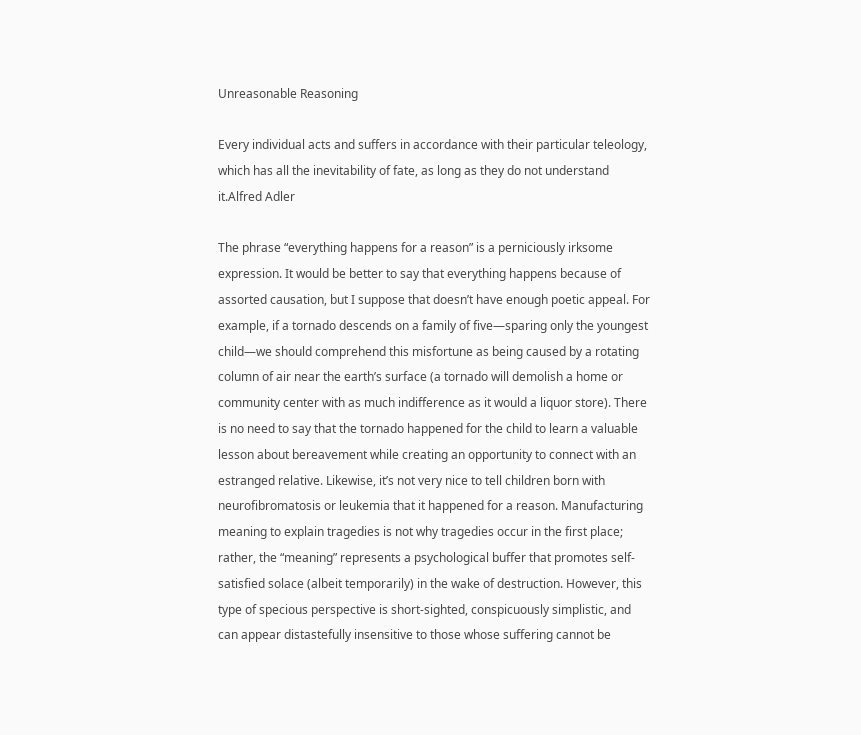Unreasonable Reasoning

Every individual acts and suffers in accordance with their particular teleology, which has all the inevitability of fate, as long as they do not understand it.Alfred Adler

The phrase “everything happens for a reason” is a perniciously irksome expression. It would be better to say that everything happens because of assorted causation, but I suppose that doesn’t have enough poetic appeal. For example, if a tornado descends on a family of five—sparing only the youngest child—we should comprehend this misfortune as being caused by a rotating column of air near the earth’s surface (a tornado will demolish a home or community center with as much indifference as it would a liquor store). There is no need to say that the tornado happened for the child to learn a valuable lesson about bereavement while creating an opportunity to connect with an estranged relative. Likewise, it’s not very nice to tell children born with neurofibromatosis or leukemia that it happened for a reason. Manufacturing meaning to explain tragedies is not why tragedies occur in the first place; rather, the “meaning” represents a psychological buffer that promotes self-satisfied solace (albeit temporarily) in the wake of destruction. However, this type of specious perspective is short-sighted, conspicuously simplistic, and can appear distastefully insensitive to those whose suffering cannot be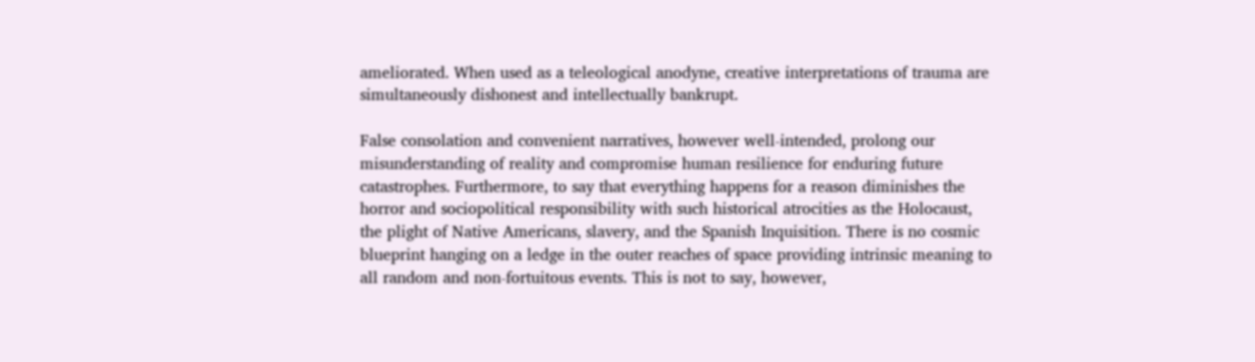ameliorated. When used as a teleological anodyne, creative interpretations of trauma are simultaneously dishonest and intellectually bankrupt.

False consolation and convenient narratives, however well-intended, prolong our misunderstanding of reality and compromise human resilience for enduring future catastrophes. Furthermore, to say that everything happens for a reason diminishes the horror and sociopolitical responsibility with such historical atrocities as the Holocaust, the plight of Native Americans, slavery, and the Spanish Inquisition. There is no cosmic blueprint hanging on a ledge in the outer reaches of space providing intrinsic meaning to all random and non-fortuitous events. This is not to say, however,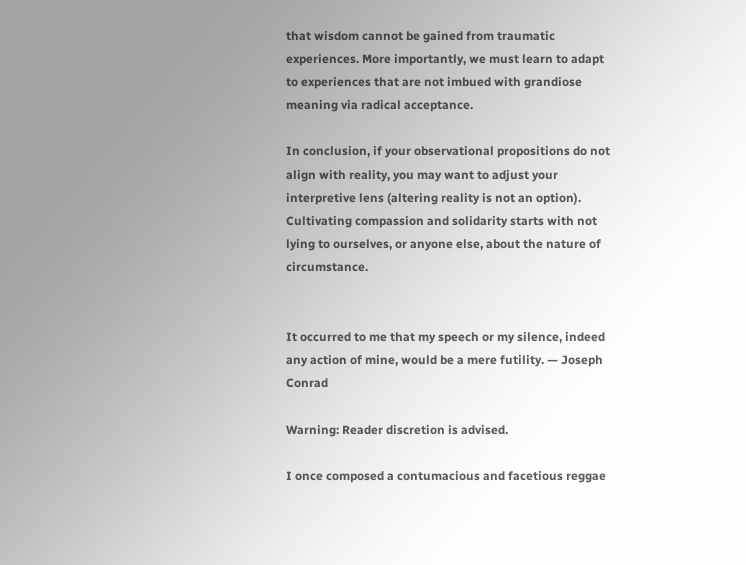that wisdom cannot be gained from traumatic experiences. More importantly, we must learn to adapt to experiences that are not imbued with grandiose meaning via radical acceptance.

In conclusion, if your observational propositions do not align with reality, you may want to adjust your interpretive lens (altering reality is not an option). Cultivating compassion and solidarity starts with not lying to ourselves, or anyone else, about the nature of circumstance.


It occurred to me that my speech or my silence, indeed any action of mine, would be a mere futility. — Joseph Conrad

Warning: Reader discretion is advised.

I once composed a contumacious and facetious reggae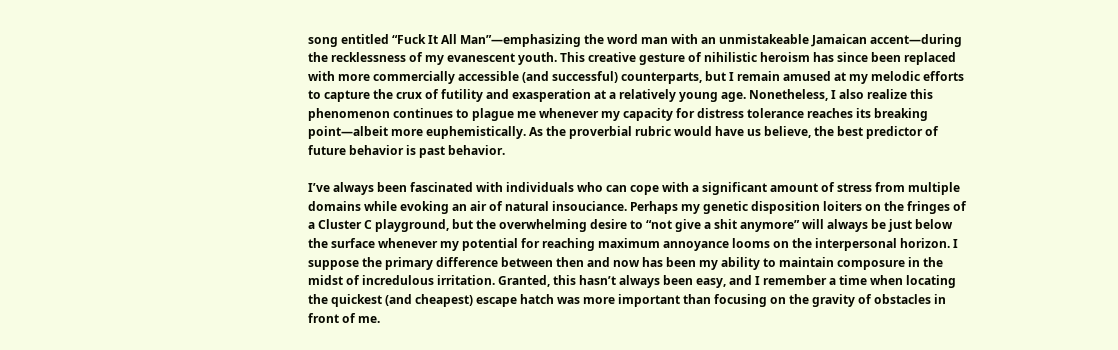song entitled “Fuck It All Man”—emphasizing the word man with an unmistakeable Jamaican accent—during the recklessness of my evanescent youth. This creative gesture of nihilistic heroism has since been replaced with more commercially accessible (and successful) counterparts, but I remain amused at my melodic efforts to capture the crux of futility and exasperation at a relatively young age. Nonetheless, I also realize this phenomenon continues to plague me whenever my capacity for distress tolerance reaches its breaking point—albeit more euphemistically. As the proverbial rubric would have us believe, the best predictor of future behavior is past behavior.

I’ve always been fascinated with individuals who can cope with a significant amount of stress from multiple domains while evoking an air of natural insouciance. Perhaps my genetic disposition loiters on the fringes of a Cluster C playground, but the overwhelming desire to “not give a shit anymore” will always be just below the surface whenever my potential for reaching maximum annoyance looms on the interpersonal horizon. I suppose the primary difference between then and now has been my ability to maintain composure in the midst of incredulous irritation. Granted, this hasn’t always been easy, and I remember a time when locating the quickest (and cheapest) escape hatch was more important than focusing on the gravity of obstacles in front of me.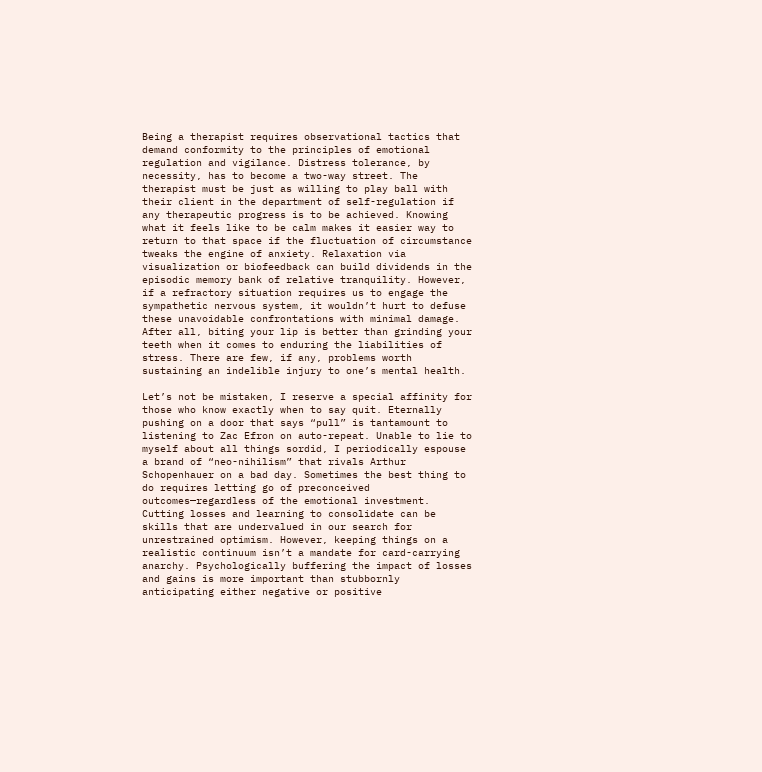Being a therapist requires observational tactics that demand conformity to the principles of emotional regulation and vigilance. Distress tolerance, by necessity, has to become a two-way street. The therapist must be just as willing to play ball with their client in the department of self-regulation if any therapeutic progress is to be achieved. Knowing what it feels like to be calm makes it easier way to return to that space if the fluctuation of circumstance tweaks the engine of anxiety. Relaxation via visualization or biofeedback can build dividends in the episodic memory bank of relative tranquility. However, if a refractory situation requires us to engage the sympathetic nervous system, it wouldn’t hurt to defuse these unavoidable confrontations with minimal damage. After all, biting your lip is better than grinding your teeth when it comes to enduring the liabilities of stress. There are few, if any, problems worth sustaining an indelible injury to one’s mental health.

Let’s not be mistaken, I reserve a special affinity for those who know exactly when to say quit. Eternally pushing on a door that says “pull” is tantamount to listening to Zac Efron on auto-repeat. Unable to lie to myself about all things sordid, I periodically espouse a brand of “neo-nihilism” that rivals Arthur Schopenhauer on a bad day. Sometimes the best thing to do requires letting go of preconceived outcomes—regardless of the emotional investment. Cutting losses and learning to consolidate can be skills that are undervalued in our search for unrestrained optimism. However, keeping things on a realistic continuum isn’t a mandate for card-carrying anarchy. Psychologically buffering the impact of losses and gains is more important than stubbornly anticipating either negative or positive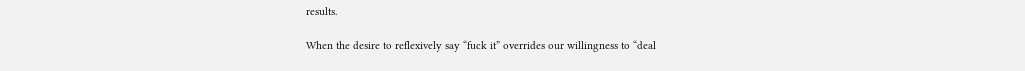results.

When the desire to reflexively say “fuck it” overrides our willingness to “deal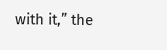with it,” the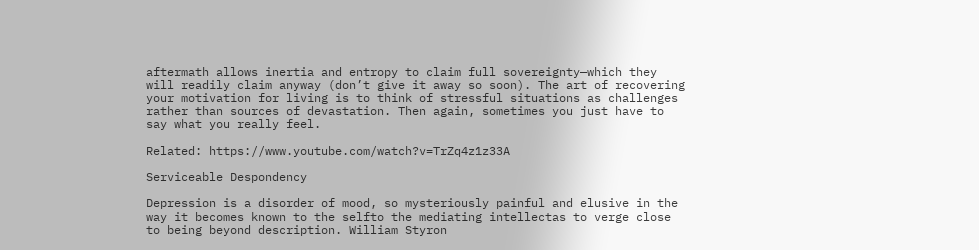aftermath allows inertia and entropy to claim full sovereignty—which they will readily claim anyway (don’t give it away so soon). The art of recovering your motivation for living is to think of stressful situations as challenges rather than sources of devastation. Then again, sometimes you just have to say what you really feel.

Related: https://www.youtube.com/watch?v=TrZq4z1z33A

Serviceable Despondency

Depression is a disorder of mood, so mysteriously painful and elusive in the way it becomes known to the selfto the mediating intellectas to verge close to being beyond description. William Styron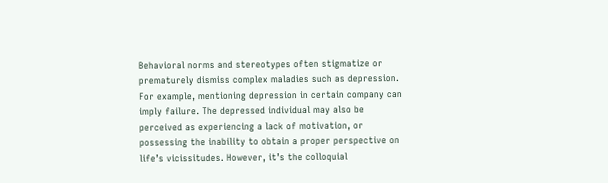Behavioral norms and stereotypes often stigmatize or prematurely dismiss complex maladies such as depression. For example, mentioning depression in certain company can imply failure. The depressed individual may also be perceived as experiencing a lack of motivation, or possessing the inability to obtain a proper perspective on life’s vicissitudes. However, it’s the colloquial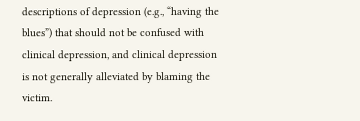descriptions of depression (e.g., “having the blues”) that should not be confused with clinical depression, and clinical depression is not generally alleviated by blaming the victim.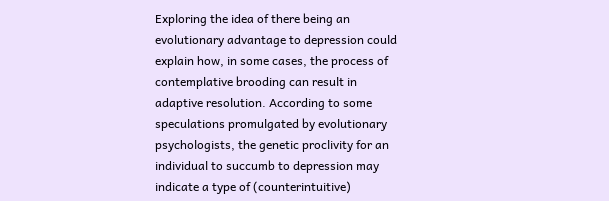Exploring the idea of there being an evolutionary advantage to depression could explain how, in some cases, the process of contemplative brooding can result in adaptive resolution. According to some speculations promulgated by evolutionary psychologists, the genetic proclivity for an individual to succumb to depression may indicate a type of (counterintuitive)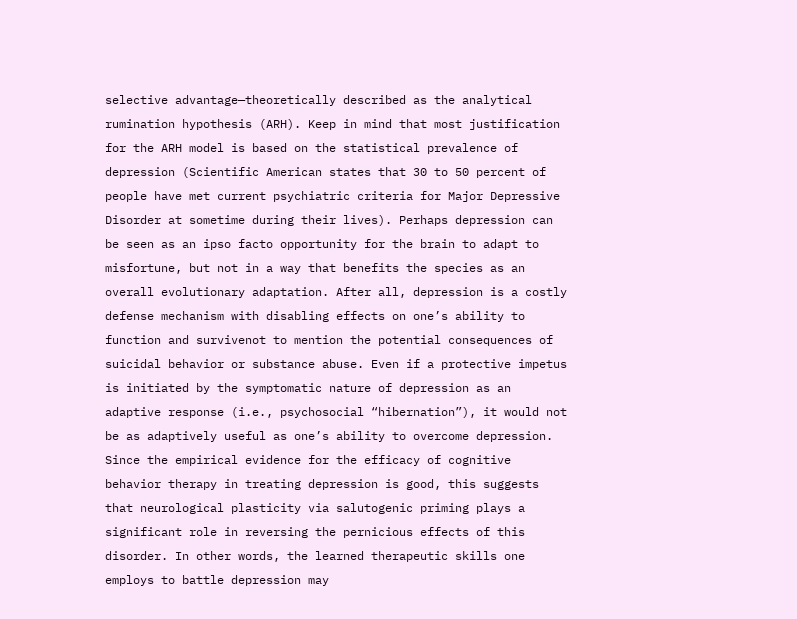selective advantage—theoretically described as the analytical rumination hypothesis (ARH). Keep in mind that most justification for the ARH model is based on the statistical prevalence of depression (Scientific American states that 30 to 50 percent of people have met current psychiatric criteria for Major Depressive Disorder at sometime during their lives). Perhaps depression can be seen as an ipso facto opportunity for the brain to adapt to misfortune, but not in a way that benefits the species as an overall evolutionary adaptation. After all, depression is a costly defense mechanism with disabling effects on one’s ability to function and survivenot to mention the potential consequences of suicidal behavior or substance abuse. Even if a protective impetus is initiated by the symptomatic nature of depression as an adaptive response (i.e., psychosocial “hibernation”), it would not be as adaptively useful as one’s ability to overcome depression. Since the empirical evidence for the efficacy of cognitive behavior therapy in treating depression is good, this suggests that neurological plasticity via salutogenic priming plays a significant role in reversing the pernicious effects of this disorder. In other words, the learned therapeutic skills one employs to battle depression may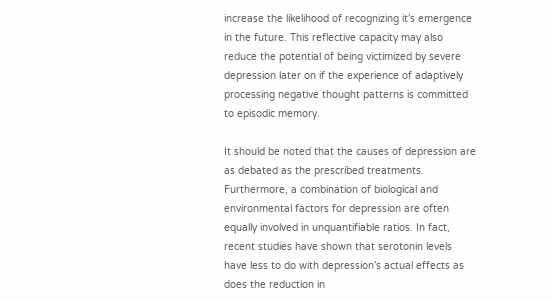increase the likelihood of recognizing it’s emergence in the future. This reflective capacity may also reduce the potential of being victimized by severe depression later on if the experience of adaptively processing negative thought patterns is committed to episodic memory.

It should be noted that the causes of depression are as debated as the prescribed treatments. Furthermore, a combination of biological and environmental factors for depression are often equally involved in unquantifiable ratios. In fact, recent studies have shown that serotonin levels have less to do with depression’s actual effects as does the reduction in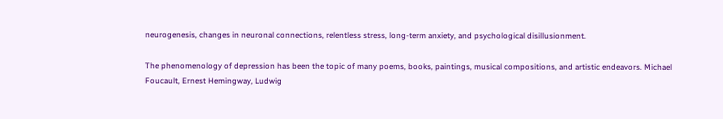neurogenesis, changes in neuronal connections, relentless stress, long-term anxiety, and psychological disillusionment.

The phenomenology of depression has been the topic of many poems, books, paintings, musical compositions, and artistic endeavors. Michael Foucault, Ernest Hemingway, Ludwig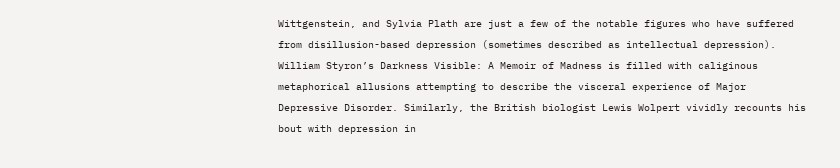Wittgenstein, and Sylvia Plath are just a few of the notable figures who have suffered from disillusion-based depression (sometimes described as intellectual depression). William Styron’s Darkness Visible: A Memoir of Madness is filled with caliginous metaphorical allusions attempting to describe the visceral experience of Major Depressive Disorder. Similarly, the British biologist Lewis Wolpert vividly recounts his bout with depression in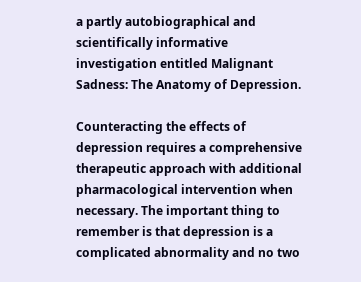a partly autobiographical and scientifically informative investigation entitled Malignant Sadness: The Anatomy of Depression.

Counteracting the effects of depression requires a comprehensive therapeutic approach with additional pharmacological intervention when necessary. The important thing to remember is that depression is a complicated abnormality and no two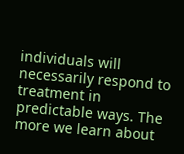individuals will necessarily respond to treatment in predictable ways. The more we learn about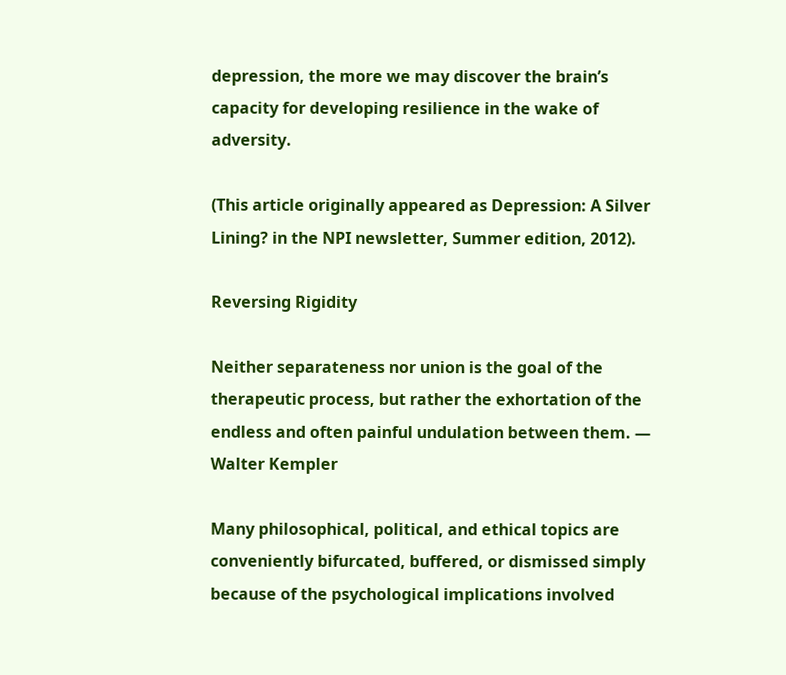depression, the more we may discover the brain’s capacity for developing resilience in the wake of adversity.

(This article originally appeared as Depression: A Silver Lining? in the NPI newsletter, Summer edition, 2012).

Reversing Rigidity

Neither separateness nor union is the goal of the therapeutic process, but rather the exhortation of the endless and often painful undulation between them. — Walter Kempler

Many philosophical, political, and ethical topics are conveniently bifurcated, buffered, or dismissed simply because of the psychological implications involved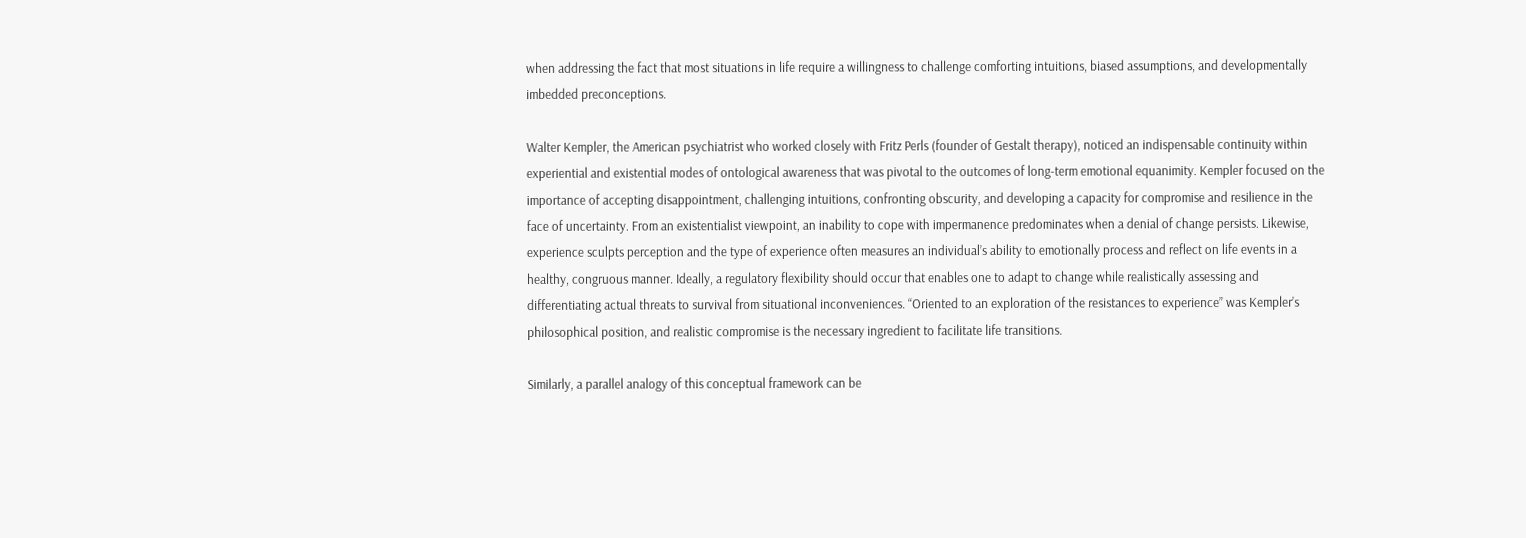when addressing the fact that most situations in life require a willingness to challenge comforting intuitions, biased assumptions, and developmentally imbedded preconceptions.

Walter Kempler, the American psychiatrist who worked closely with Fritz Perls (founder of Gestalt therapy), noticed an indispensable continuity within experiential and existential modes of ontological awareness that was pivotal to the outcomes of long-term emotional equanimity. Kempler focused on the importance of accepting disappointment, challenging intuitions, confronting obscurity, and developing a capacity for compromise and resilience in the face of uncertainty. From an existentialist viewpoint, an inability to cope with impermanence predominates when a denial of change persists. Likewise, experience sculpts perception and the type of experience often measures an individual’s ability to emotionally process and reflect on life events in a healthy, congruous manner. Ideally, a regulatory flexibility should occur that enables one to adapt to change while realistically assessing and differentiating actual threats to survival from situational inconveniences. “Oriented to an exploration of the resistances to experience” was Kempler’s philosophical position, and realistic compromise is the necessary ingredient to facilitate life transitions.

Similarly, a parallel analogy of this conceptual framework can be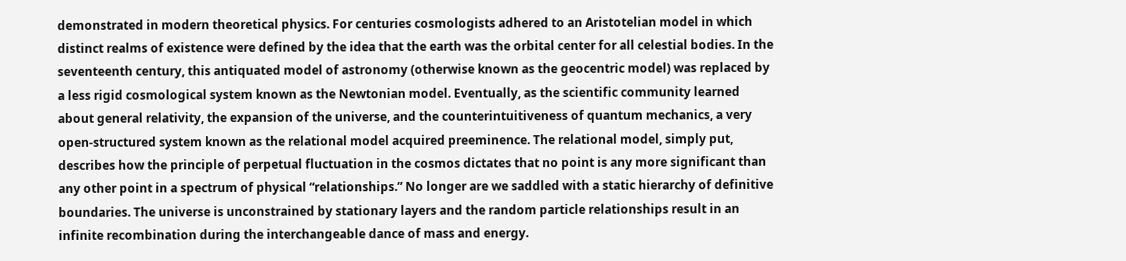demonstrated in modern theoretical physics. For centuries cosmologists adhered to an Aristotelian model in which distinct realms of existence were defined by the idea that the earth was the orbital center for all celestial bodies. In the seventeenth century, this antiquated model of astronomy (otherwise known as the geocentric model) was replaced by a less rigid cosmological system known as the Newtonian model. Eventually, as the scientific community learned about general relativity, the expansion of the universe, and the counterintuitiveness of quantum mechanics, a very open-structured system known as the relational model acquired preeminence. The relational model, simply put, describes how the principle of perpetual fluctuation in the cosmos dictates that no point is any more significant than any other point in a spectrum of physical “relationships.” No longer are we saddled with a static hierarchy of definitive boundaries. The universe is unconstrained by stationary layers and the random particle relationships result in an infinite recombination during the interchangeable dance of mass and energy.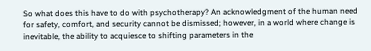So what does this have to do with psychotherapy? An acknowledgment of the human need for safety, comfort, and security cannot be dismissed; however, in a world where change is inevitable, the ability to acquiesce to shifting parameters in the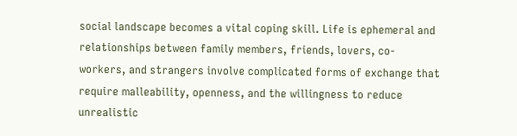social landscape becomes a vital coping skill. Life is ephemeral and relationships between family members, friends, lovers, co-workers, and strangers involve complicated forms of exchange that require malleability, openness, and the willingness to reduce unrealistic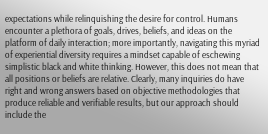expectations while relinquishing the desire for control. Humans encounter a plethora of goals, drives, beliefs, and ideas on the platform of daily interaction; more importantly, navigating this myriad of experiential diversity requires a mindset capable of eschewing simplistic black and white thinking. However, this does not mean that all positions or beliefs are relative. Clearly, many inquiries do have right and wrong answers based on objective methodologies that produce reliable and verifiable results, but our approach should include the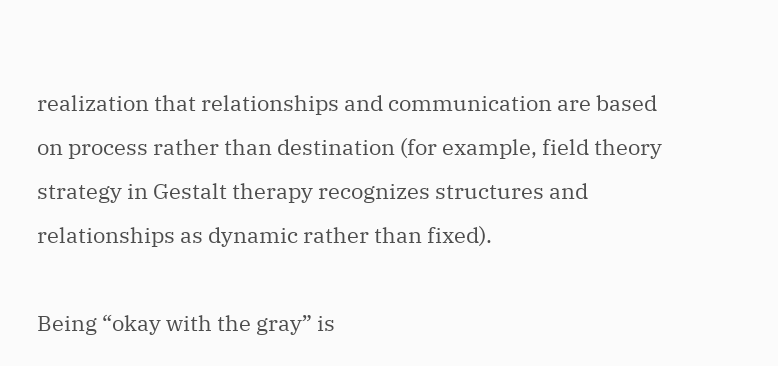realization that relationships and communication are based on process rather than destination (for example, field theory strategy in Gestalt therapy recognizes structures and relationships as dynamic rather than fixed).

Being “okay with the gray” is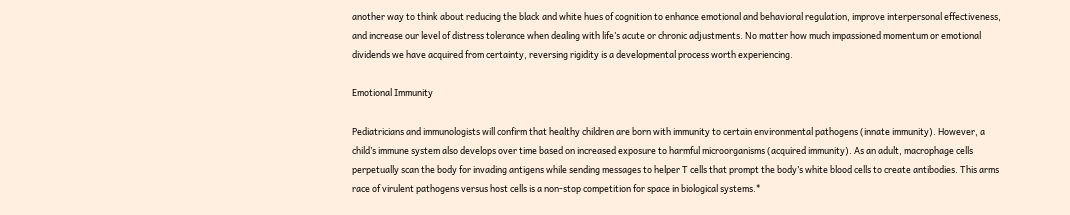another way to think about reducing the black and white hues of cognition to enhance emotional and behavioral regulation, improve interpersonal effectiveness, and increase our level of distress tolerance when dealing with life’s acute or chronic adjustments. No matter how much impassioned momentum or emotional dividends we have acquired from certainty, reversing rigidity is a developmental process worth experiencing.

Emotional Immunity

Pediatricians and immunologists will confirm that healthy children are born with immunity to certain environmental pathogens (innate immunity). However, a child’s immune system also develops over time based on increased exposure to harmful microorganisms (acquired immunity). As an adult, macrophage cells perpetually scan the body for invading antigens while sending messages to helper T cells that prompt the body’s white blood cells to create antibodies. This arms race of virulent pathogens versus host cells is a non-stop competition for space in biological systems.*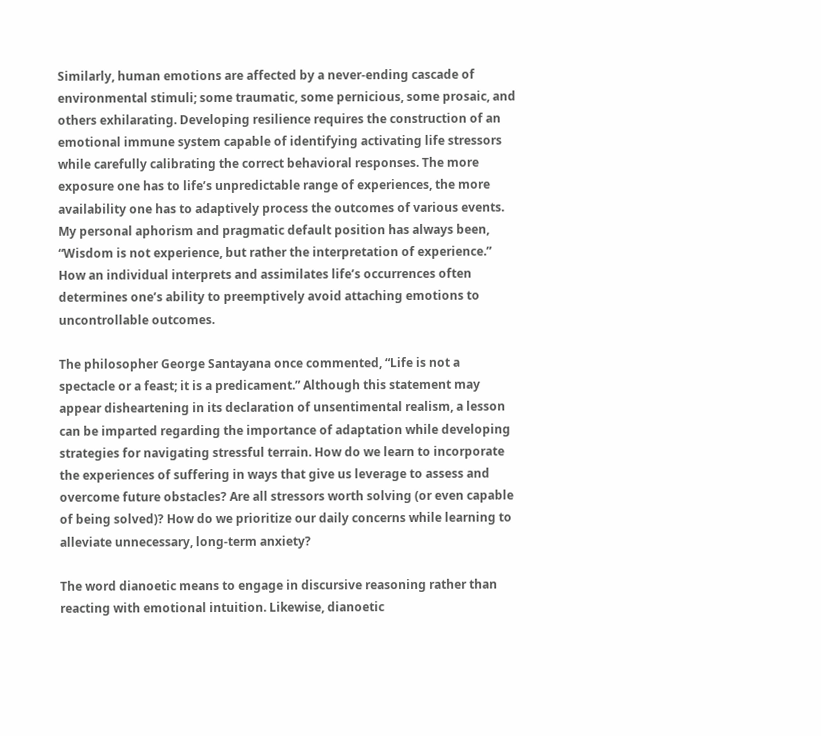Similarly, human emotions are affected by a never-ending cascade of environmental stimuli; some traumatic, some pernicious, some prosaic, and others exhilarating. Developing resilience requires the construction of an emotional immune system capable of identifying activating life stressors while carefully calibrating the correct behavioral responses. The more exposure one has to life’s unpredictable range of experiences, the more availability one has to adaptively process the outcomes of various events. My personal aphorism and pragmatic default position has always been, “Wisdom is not experience, but rather the interpretation of experience.” How an individual interprets and assimilates life’s occurrences often determines one’s ability to preemptively avoid attaching emotions to uncontrollable outcomes.

The philosopher George Santayana once commented, “Life is not a spectacle or a feast; it is a predicament.” Although this statement may appear disheartening in its declaration of unsentimental realism, a lesson can be imparted regarding the importance of adaptation while developing strategies for navigating stressful terrain. How do we learn to incorporate the experiences of suffering in ways that give us leverage to assess and overcome future obstacles? Are all stressors worth solving (or even capable of being solved)? How do we prioritize our daily concerns while learning to alleviate unnecessary, long-term anxiety?

The word dianoetic means to engage in discursive reasoning rather than reacting with emotional intuition. Likewise, dianoetic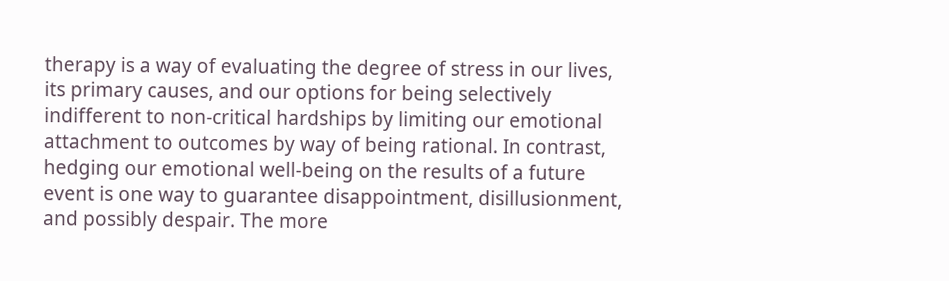therapy is a way of evaluating the degree of stress in our lives, its primary causes, and our options for being selectively indifferent to non-critical hardships by limiting our emotional attachment to outcomes by way of being rational. In contrast, hedging our emotional well-being on the results of a future event is one way to guarantee disappointment, disillusionment, and possibly despair. The more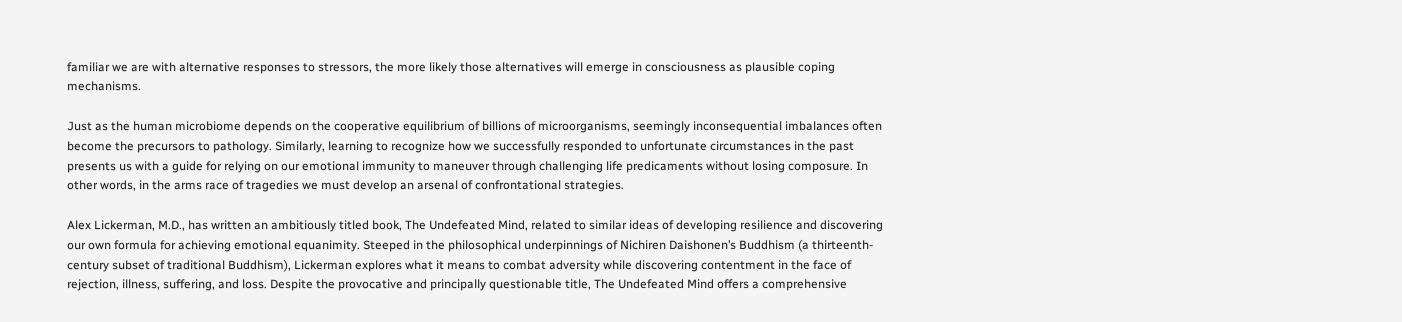familiar we are with alternative responses to stressors, the more likely those alternatives will emerge in consciousness as plausible coping mechanisms.

Just as the human microbiome depends on the cooperative equilibrium of billions of microorganisms, seemingly inconsequential imbalances often become the precursors to pathology. Similarly, learning to recognize how we successfully responded to unfortunate circumstances in the past presents us with a guide for relying on our emotional immunity to maneuver through challenging life predicaments without losing composure. In other words, in the arms race of tragedies we must develop an arsenal of confrontational strategies.

Alex Lickerman, M.D., has written an ambitiously titled book, The Undefeated Mind, related to similar ideas of developing resilience and discovering our own formula for achieving emotional equanimity. Steeped in the philosophical underpinnings of Nichiren Daishonen’s Buddhism (a thirteenth-century subset of traditional Buddhism), Lickerman explores what it means to combat adversity while discovering contentment in the face of rejection, illness, suffering, and loss. Despite the provocative and principally questionable title, The Undefeated Mind offers a comprehensive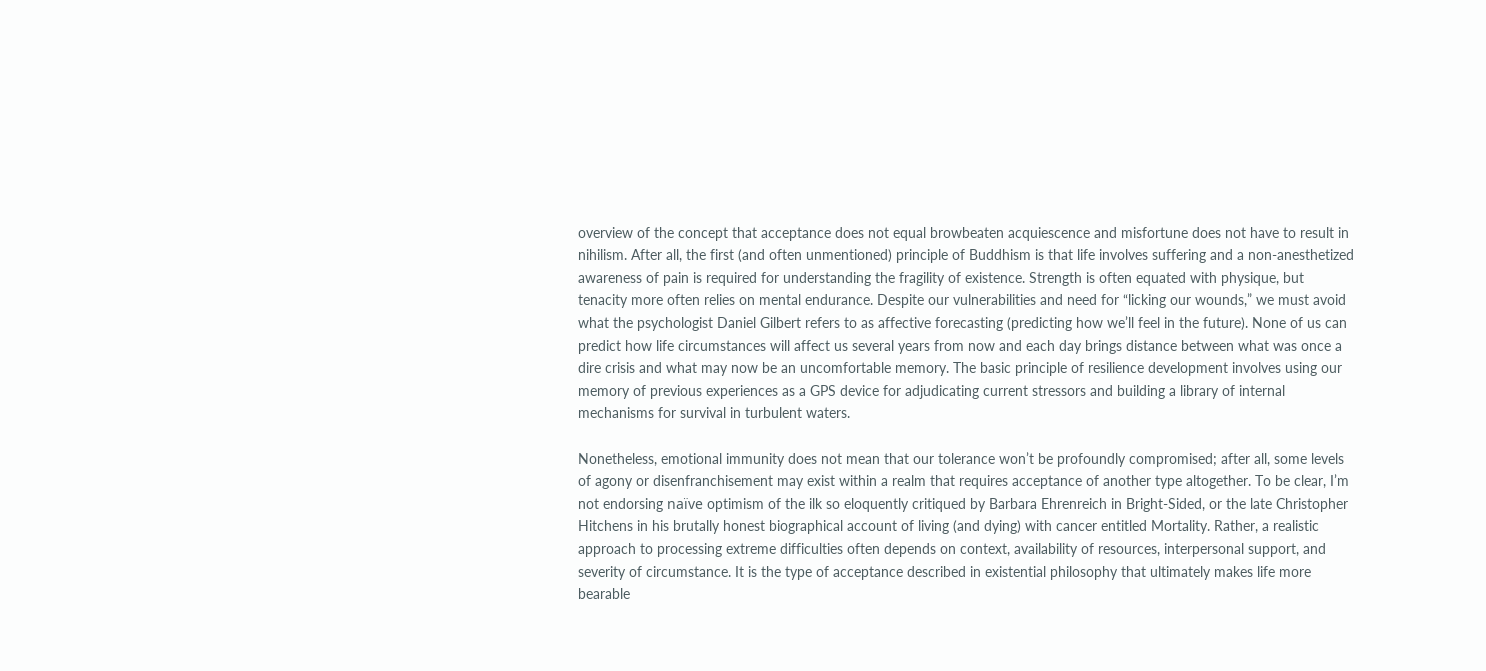overview of the concept that acceptance does not equal browbeaten acquiescence and misfortune does not have to result in nihilism. After all, the first (and often unmentioned) principle of Buddhism is that life involves suffering and a non-anesthetized awareness of pain is required for understanding the fragility of existence. Strength is often equated with physique, but tenacity more often relies on mental endurance. Despite our vulnerabilities and need for “licking our wounds,” we must avoid what the psychologist Daniel Gilbert refers to as affective forecasting (predicting how we’ll feel in the future). None of us can predict how life circumstances will affect us several years from now and each day brings distance between what was once a dire crisis and what may now be an uncomfortable memory. The basic principle of resilience development involves using our memory of previous experiences as a GPS device for adjudicating current stressors and building a library of internal mechanisms for survival in turbulent waters.

Nonetheless, emotional immunity does not mean that our tolerance won’t be profoundly compromised; after all, some levels of agony or disenfranchisement may exist within a realm that requires acceptance of another type altogether. To be clear, I’m not endorsing naïve optimism of the ilk so eloquently critiqued by Barbara Ehrenreich in Bright-Sided, or the late Christopher Hitchens in his brutally honest biographical account of living (and dying) with cancer entitled Mortality. Rather, a realistic approach to processing extreme difficulties often depends on context, availability of resources, interpersonal support, and severity of circumstance. It is the type of acceptance described in existential philosophy that ultimately makes life more bearable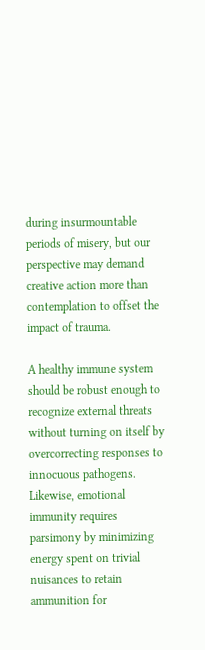during insurmountable periods of misery, but our perspective may demand creative action more than contemplation to offset the impact of trauma.

A healthy immune system should be robust enough to recognize external threats without turning on itself by overcorrecting responses to innocuous pathogens. Likewise, emotional immunity requires parsimony by minimizing energy spent on trivial nuisances to retain ammunition for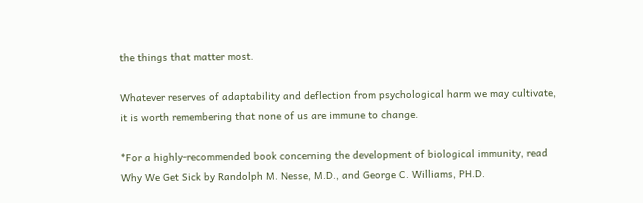the things that matter most.

Whatever reserves of adaptability and deflection from psychological harm we may cultivate, it is worth remembering that none of us are immune to change.

*For a highly-recommended book concerning the development of biological immunity, read Why We Get Sick by Randolph M. Nesse, M.D., and George C. Williams, PH.D.